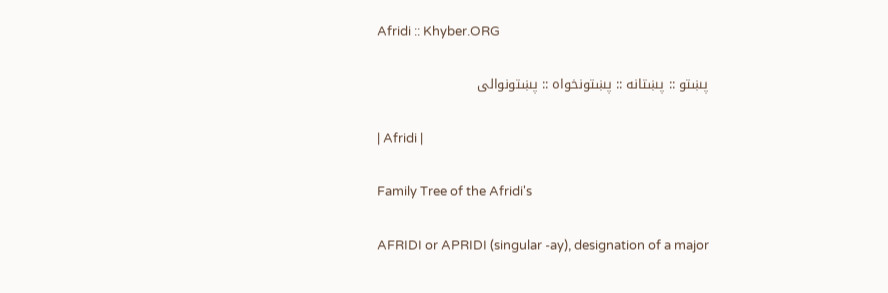Afridi :: Khyber.ORG

پښتو :: پښتانه :: پښتونخواه :: پښتونوالی

| Afridi |

Family Tree of the Afridi's

AFRIDI or APRIDI (singular -ay), designation of a major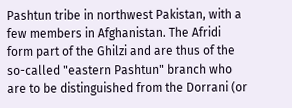Pashtun tribe in northwest Pakistan, with a few members in Afghanistan. The Afridi form part of the Ghilzi and are thus of the so-called "eastern Pashtun" branch who are to be distinguished from the Dorrani (or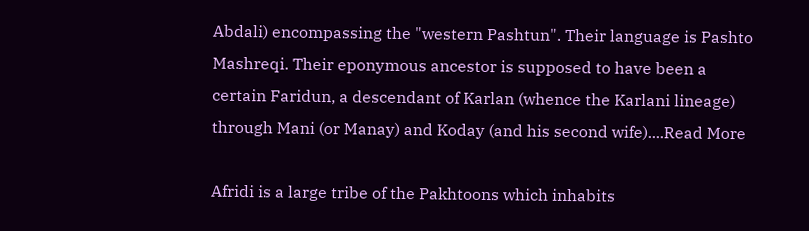Abdali) encompassing the "western Pashtun". Their language is Pashto Mashreqi. Their eponymous ancestor is supposed to have been a certain Faridun, a descendant of Karlan (whence the Karlani lineage) through Mani (or Manay) and Koday (and his second wife)....Read More

Afridi is a large tribe of the Pakhtoons which inhabits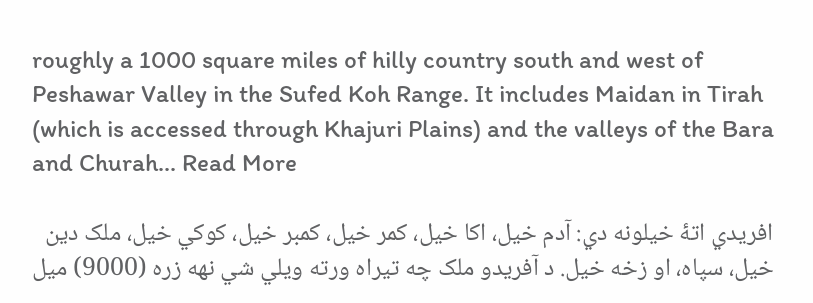roughly a 1000 square miles of hilly country south and west of Peshawar Valley in the Sufed Koh Range. It includes Maidan in Tirah (which is accessed through Khajuri Plains) and the valleys of the Bara and Churah... Read More

افريدي اتۀ خيلونه دي: آدم خيل، اکا خيل، کمر خيل، کمبر خيل، کوکي خيل، ملک دين خيل، سپاه، او زخه خيل. د آفريدو ملک چه تيراه ورته ويلي شي نهه زره (9000) ميل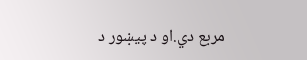مربع دي.او د پيښور د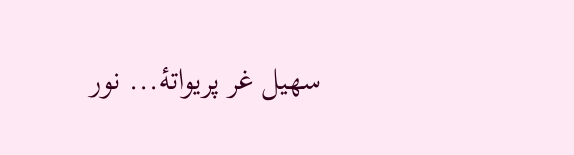سهيل غر پريواتۀ... نور